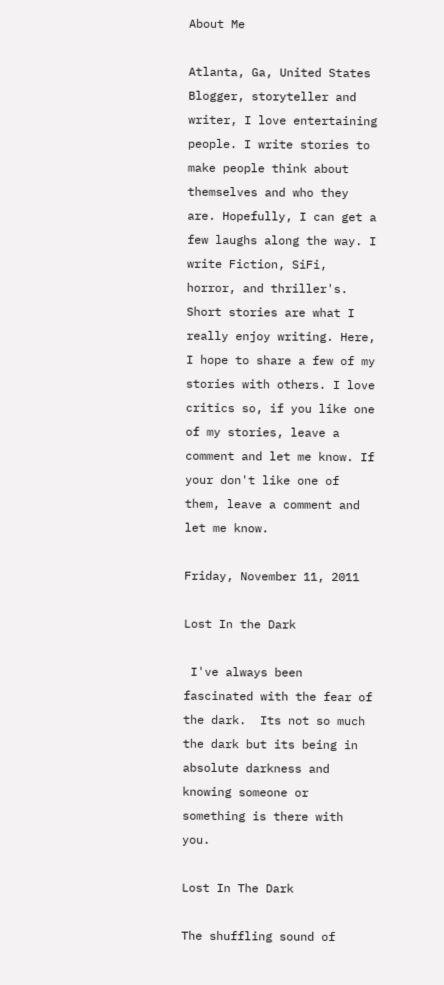About Me

Atlanta, Ga, United States
Blogger, storyteller and writer, I love entertaining people. I write stories to make people think about themselves and who they are. Hopefully, I can get a few laughs along the way. I write Fiction, SiFi, horror, and thriller's. Short stories are what I really enjoy writing. Here, I hope to share a few of my stories with others. I love critics so, if you like one of my stories, leave a comment and let me know. If your don't like one of them, leave a comment and let me know.

Friday, November 11, 2011

Lost In the Dark

 I've always been fascinated with the fear of the dark.  Its not so much the dark but its being in absolute darkness and knowing someone or something is there with you.

Lost In The Dark

The shuffling sound of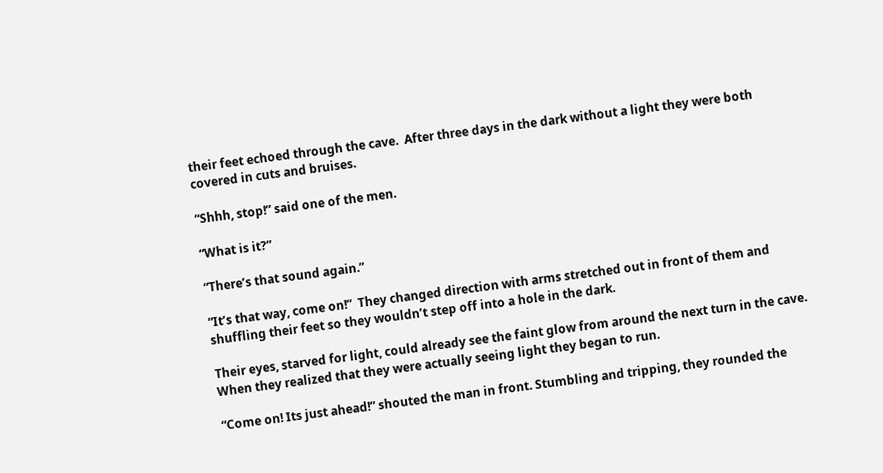their feet echoed through the cave.  After three days in the dark without a light they were both covered in cuts and bruises.

“Shhh, stop!” said one of the men.

“What is it?”

“There’s that sound again.”

“It’s that way, come on!”  They changed direction with arms stretched out in front of them and shuffling their feet so they wouldn’t step off into a hole in the dark.

Their eyes, starved for light, could already see the faint glow from around the next turn in the cave.  When they realized that they were actually seeing light they began to run.

“Come on! Its just ahead!” shouted the man in front. Stumbling and tripping, they rounded the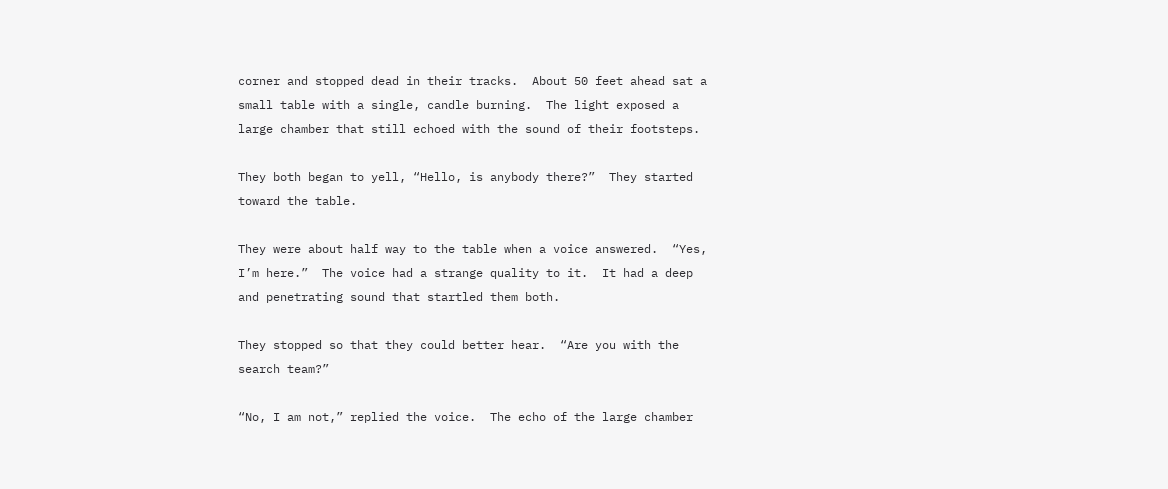corner and stopped dead in their tracks.  About 50 feet ahead sat a small table with a single, candle burning.  The light exposed a large chamber that still echoed with the sound of their footsteps.

They both began to yell, “Hello, is anybody there?”  They started toward the table.

They were about half way to the table when a voice answered.  “Yes, I’m here.”  The voice had a strange quality to it.  It had a deep and penetrating sound that startled them both.

They stopped so that they could better hear.  “Are you with the search team?”

“No, I am not,” replied the voice.  The echo of the large chamber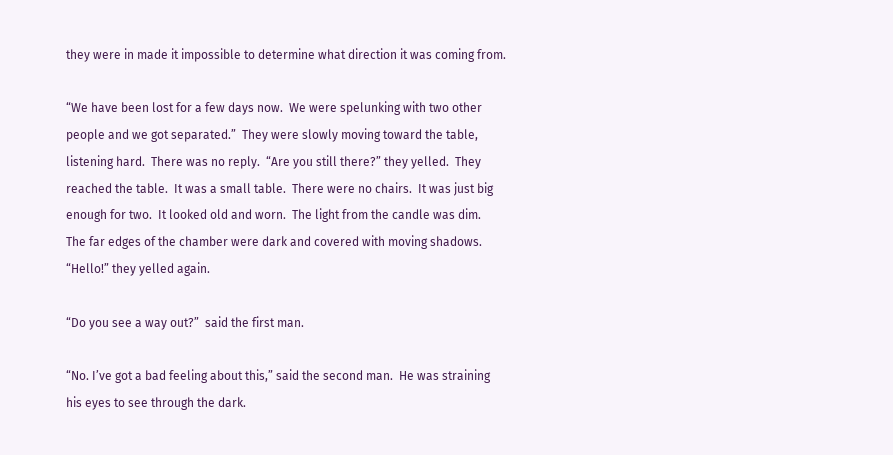they were in made it impossible to determine what direction it was coming from.

“We have been lost for a few days now.  We were spelunking with two other people and we got separated.”  They were slowly moving toward the table, listening hard.  There was no reply.  “Are you still there?” they yelled.  They reached the table.  It was a small table.  There were no chairs.  It was just big enough for two.  It looked old and worn.  The light from the candle was dim.  The far edges of the chamber were dark and covered with moving shadows. “Hello!” they yelled again.

“Do you see a way out?”  said the first man.

“No. I’ve got a bad feeling about this,” said the second man.  He was straining his eyes to see through the dark.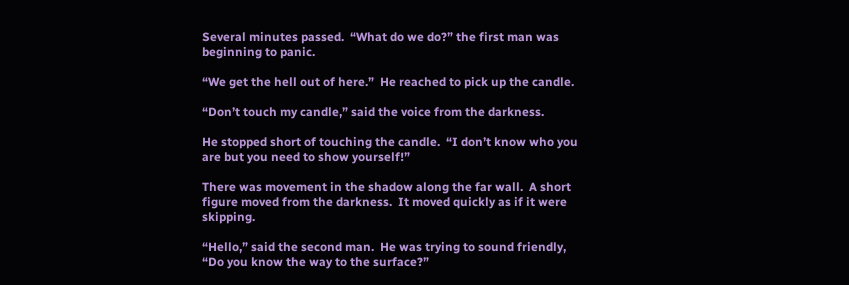Several minutes passed.  “What do we do?” the first man was beginning to panic.

“We get the hell out of here.”  He reached to pick up the candle.

“Don’t touch my candle,” said the voice from the darkness.

He stopped short of touching the candle.  “I don’t know who you are but you need to show yourself!”

There was movement in the shadow along the far wall.  A short figure moved from the darkness.  It moved quickly as if it were skipping.

“Hello,” said the second man.  He was trying to sound friendly, “Do you know the way to the surface?”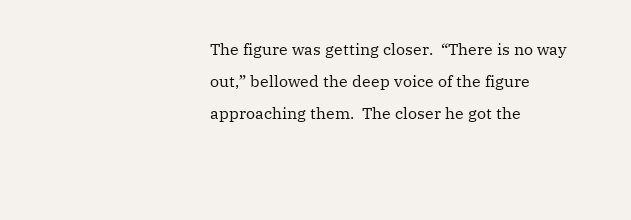The figure was getting closer.  “There is no way out,” bellowed the deep voice of the figure approaching them.  The closer he got the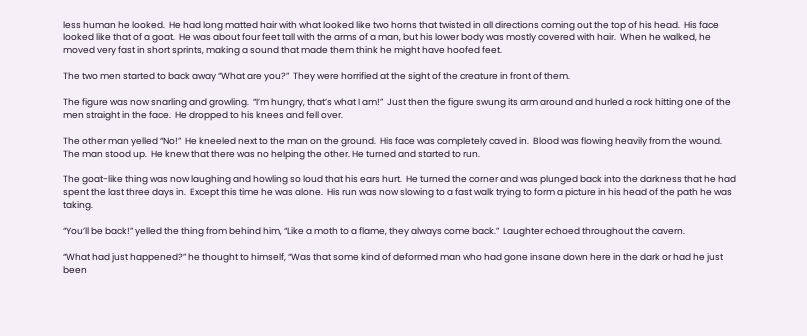less human he looked.  He had long matted hair with what looked like two horns that twisted in all directions coming out the top of his head.  His face looked like that of a goat.  He was about four feet tall with the arms of a man, but his lower body was mostly covered with hair.  When he walked, he moved very fast in short sprints, making a sound that made them think he might have hoofed feet.

The two men started to back away “What are you?”  They were horrified at the sight of the creature in front of them.

The figure was now snarling and growling.  “I’m hungry, that’s what I am!”  Just then the figure swung its arm around and hurled a rock hitting one of the men straight in the face.  He dropped to his knees and fell over.

The other man yelled “No!”  He kneeled next to the man on the ground.  His face was completely caved in.  Blood was flowing heavily from the wound.  The man stood up.  He knew that there was no helping the other. He turned and started to run.

The goat-like thing was now laughing and howling so loud that his ears hurt.  He turned the corner and was plunged back into the darkness that he had spent the last three days in.  Except this time he was alone.  His run was now slowing to a fast walk trying to form a picture in his head of the path he was taking.

“You’ll be back!” yelled the thing from behind him, “Like a moth to a flame, they always come back.”  Laughter echoed throughout the cavern.

“What had just happened?” he thought to himself, “Was that some kind of deformed man who had gone insane down here in the dark or had he just been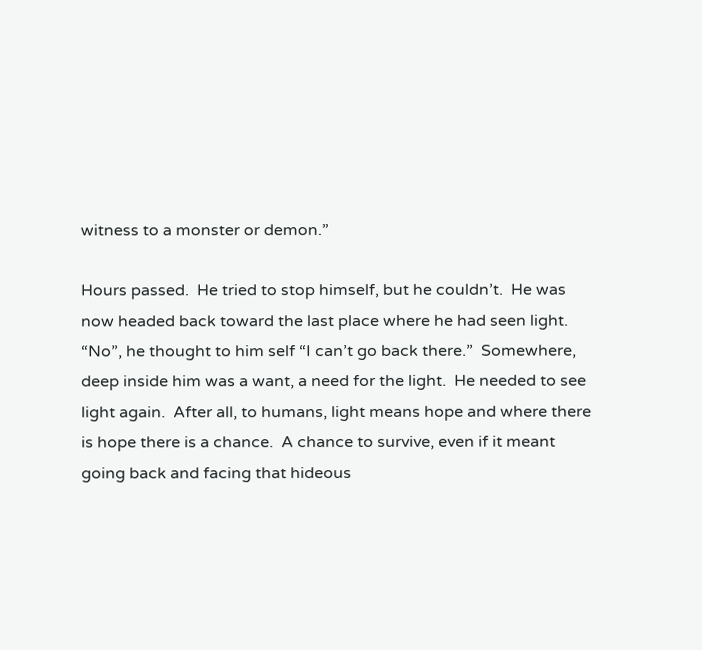witness to a monster or demon.”

Hours passed.  He tried to stop himself, but he couldn’t.  He was now headed back toward the last place where he had seen light.  “No”, he thought to him self “I can’t go back there.”  Somewhere, deep inside him was a want, a need for the light.  He needed to see light again.  After all, to humans, light means hope and where there is hope there is a chance.  A chance to survive, even if it meant going back and facing that hideous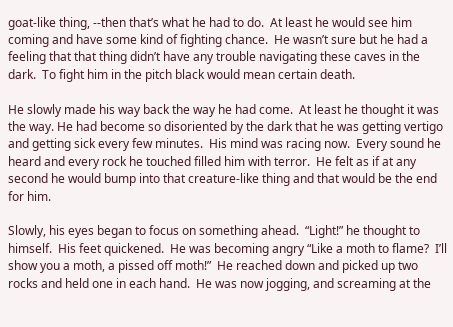goat-like thing, --then that’s what he had to do.  At least he would see him coming and have some kind of fighting chance.  He wasn’t sure but he had a feeling that that thing didn’t have any trouble navigating these caves in the dark.  To fight him in the pitch black would mean certain death.

He slowly made his way back the way he had come.  At least he thought it was the way. He had become so disoriented by the dark that he was getting vertigo and getting sick every few minutes.  His mind was racing now.  Every sound he heard and every rock he touched filled him with terror.  He felt as if at any second he would bump into that creature-like thing and that would be the end for him.

Slowly, his eyes began to focus on something ahead.  “Light!” he thought to himself.  His feet quickened.  He was becoming angry “Like a moth to flame?  I’ll show you a moth, a pissed off moth!”  He reached down and picked up two rocks and held one in each hand.  He was now jogging, and screaming at the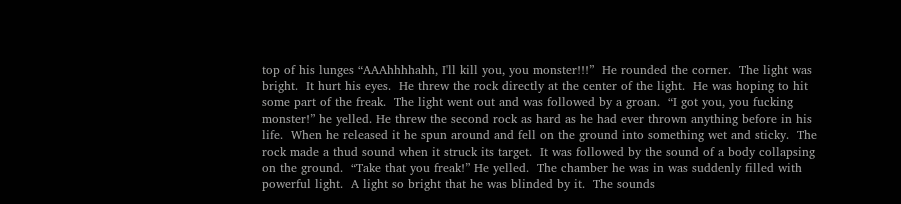top of his lunges “AAAhhhhahh, I'll kill you, you monster!!!”  He rounded the corner.  The light was bright.  It hurt his eyes.  He threw the rock directly at the center of the light.  He was hoping to hit some part of the freak.  The light went out and was followed by a groan.  “I got you, you fucking monster!” he yelled. He threw the second rock as hard as he had ever thrown anything before in his life.  When he released it he spun around and fell on the ground into something wet and sticky.  The rock made a thud sound when it struck its target.  It was followed by the sound of a body collapsing on the ground.  “Take that you freak!” He yelled.  The chamber he was in was suddenly filled with powerful light.  A light so bright that he was blinded by it.  The sounds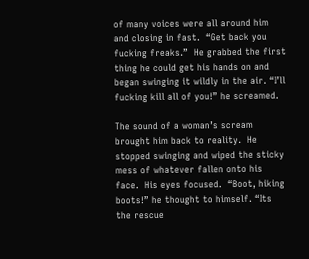of many voices were all around him and closing in fast.  “Get back you fucking freaks.”  He grabbed the first thing he could get his hands on and began swinging it wildly in the air. “I’ll fucking kill all of you!” he screamed.

The sound of a woman’s scream brought him back to reality.  He stopped swinging and wiped the sticky mess of whatever fallen onto his face.  His eyes focused.  “Boot, hiking boots!” he thought to himself. “Its the rescue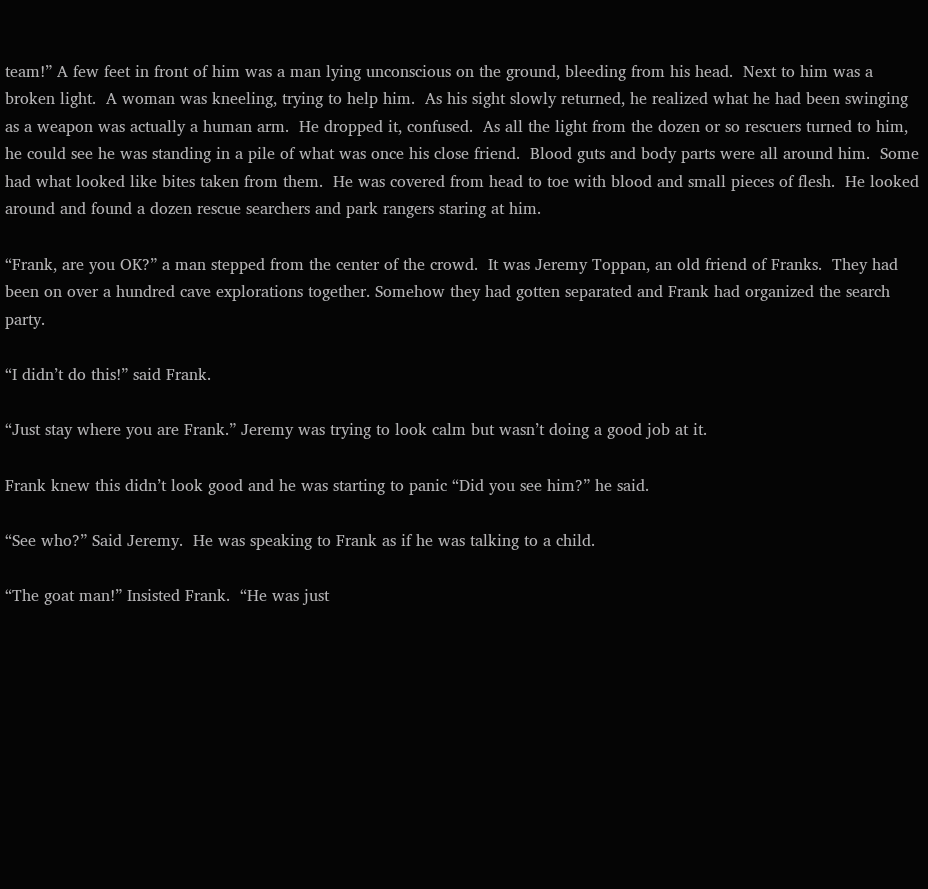team!” A few feet in front of him was a man lying unconscious on the ground, bleeding from his head.  Next to him was a broken light.  A woman was kneeling, trying to help him.  As his sight slowly returned, he realized what he had been swinging as a weapon was actually a human arm.  He dropped it, confused.  As all the light from the dozen or so rescuers turned to him, he could see he was standing in a pile of what was once his close friend.  Blood guts and body parts were all around him.  Some had what looked like bites taken from them.  He was covered from head to toe with blood and small pieces of flesh.  He looked around and found a dozen rescue searchers and park rangers staring at him.

“Frank, are you OK?” a man stepped from the center of the crowd.  It was Jeremy Toppan, an old friend of Franks.  They had been on over a hundred cave explorations together. Somehow they had gotten separated and Frank had organized the search party.

“I didn’t do this!” said Frank.

“Just stay where you are Frank.” Jeremy was trying to look calm but wasn’t doing a good job at it.

Frank knew this didn’t look good and he was starting to panic “Did you see him?” he said.

“See who?” Said Jeremy.  He was speaking to Frank as if he was talking to a child.

“The goat man!” Insisted Frank.  “He was just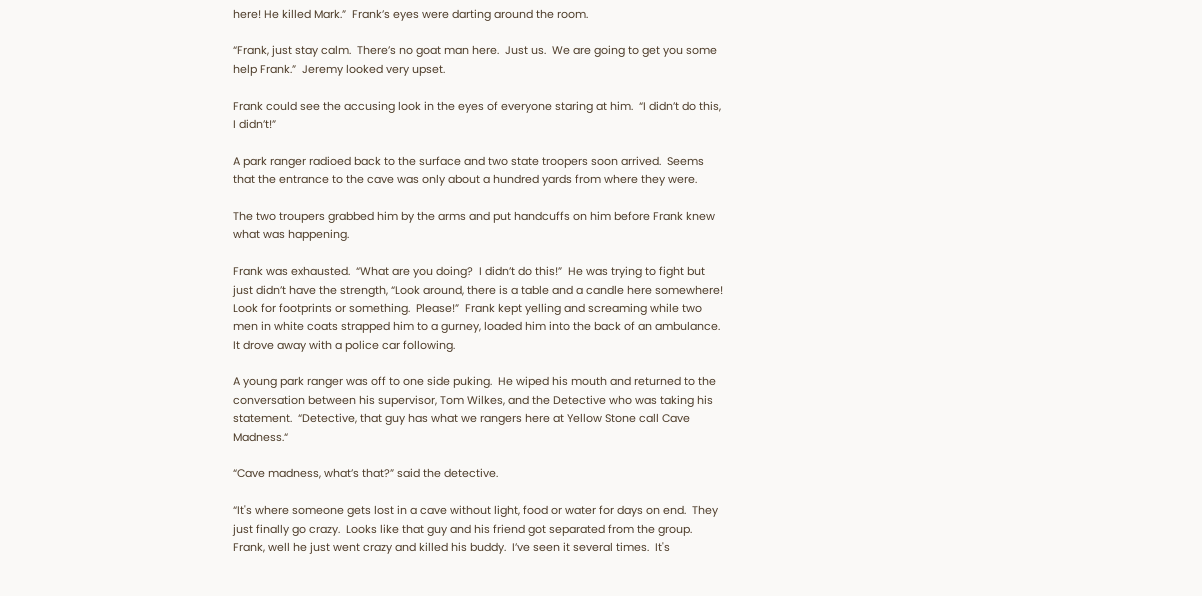here! He killed Mark.”  Frank’s eyes were darting around the room.

“Frank, just stay calm.  There’s no goat man here.  Just us.  We are going to get you some help Frank.”  Jeremy looked very upset.

Frank could see the accusing look in the eyes of everyone staring at him.  “I didn’t do this, I didn’t!”

A park ranger radioed back to the surface and two state troopers soon arrived.  Seems that the entrance to the cave was only about a hundred yards from where they were.

The two troupers grabbed him by the arms and put handcuffs on him before Frank knew what was happening.

Frank was exhausted.  “What are you doing?  I didn’t do this!”  He was trying to fight but just didn’t have the strength, “Look around, there is a table and a candle here somewhere!  Look for footprints or something.  Please!”  Frank kept yelling and screaming while two men in white coats strapped him to a gurney, loaded him into the back of an ambulance.  It drove away with a police car following.

A young park ranger was off to one side puking.  He wiped his mouth and returned to the conversation between his supervisor, Tom Wilkes, and the Detective who was taking his statement.  “Detective, that guy has what we rangers here at Yellow Stone call Cave Madness.“

“Cave madness, what’s that?” said the detective.

“It's where someone gets lost in a cave without light, food or water for days on end.  They just finally go crazy.  Looks like that guy and his friend got separated from the group. Frank, well he just went crazy and killed his buddy.  I’ve seen it several times.  It's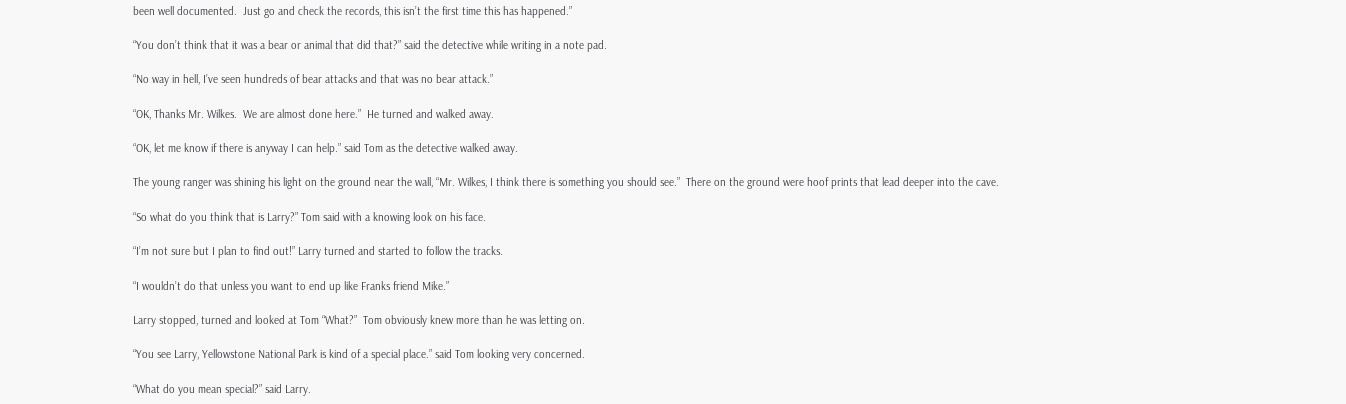been well documented.  Just go and check the records, this isn’t the first time this has happened.”

“You don’t think that it was a bear or animal that did that?” said the detective while writing in a note pad.

“No way in hell, I’ve seen hundreds of bear attacks and that was no bear attack.”

“OK, Thanks Mr. Wilkes.  We are almost done here.”  He turned and walked away.

“OK, let me know if there is anyway I can help.” said Tom as the detective walked away.

The young ranger was shining his light on the ground near the wall, “Mr. Wilkes, I think there is something you should see.”  There on the ground were hoof prints that lead deeper into the cave.

“So what do you think that is Larry?” Tom said with a knowing look on his face.

“I’m not sure but I plan to find out!” Larry turned and started to follow the tracks.

“I wouldn’t do that unless you want to end up like Franks friend Mike.”

Larry stopped, turned and looked at Tom “What?”  Tom obviously knew more than he was letting on.

“You see Larry, Yellowstone National Park is kind of a special place.” said Tom looking very concerned.

“What do you mean special?” said Larry.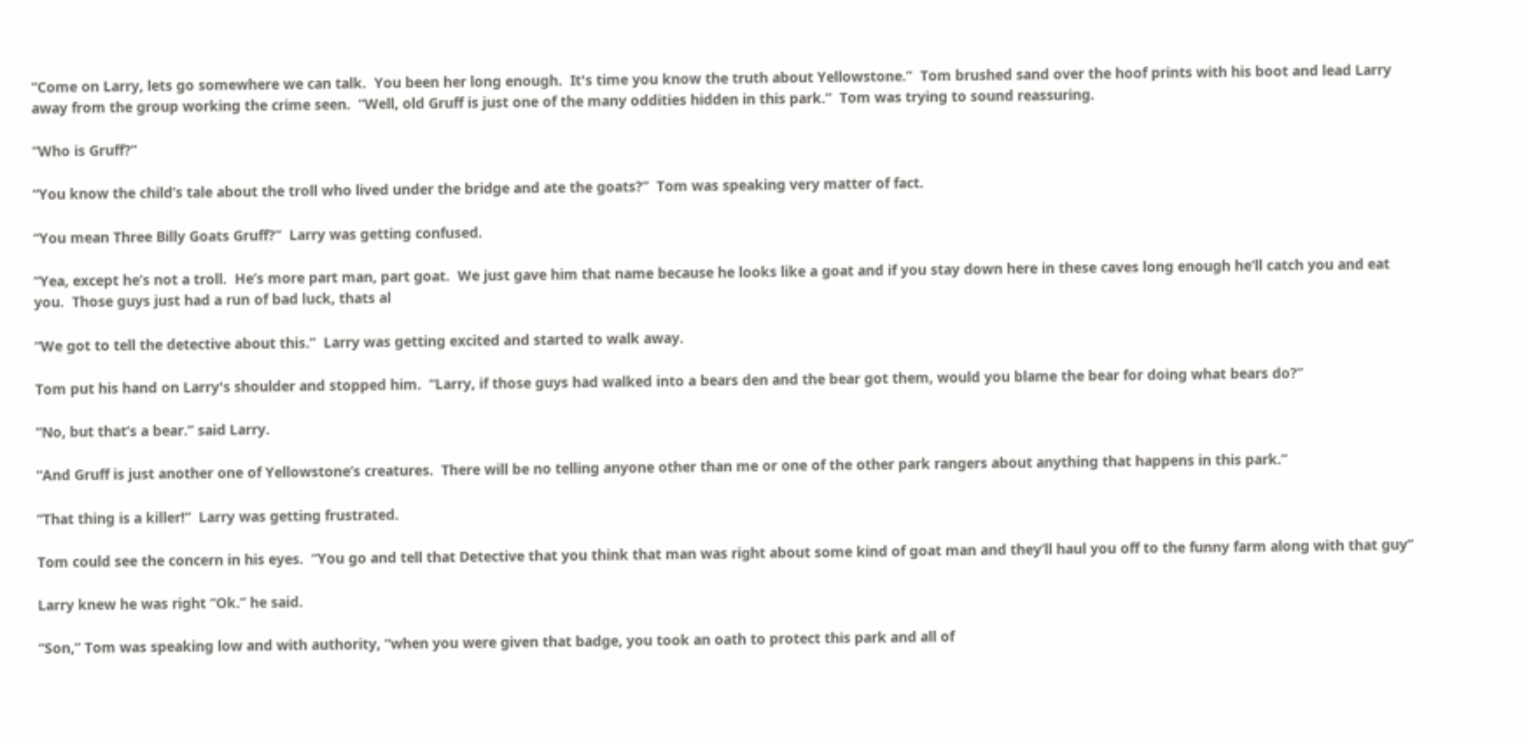“Come on Larry, lets go somewhere we can talk.  You been her long enough.  It's time you know the truth about Yellowstone.”  Tom brushed sand over the hoof prints with his boot and lead Larry away from the group working the crime seen.  “Well, old Gruff is just one of the many oddities hidden in this park.”  Tom was trying to sound reassuring.

“Who is Gruff?”

“You know the child’s tale about the troll who lived under the bridge and ate the goats?”  Tom was speaking very matter of fact.

“You mean Three Billy Goats Gruff?”  Larry was getting confused.

“Yea, except he’s not a troll.  He’s more part man, part goat.  We just gave him that name because he looks like a goat and if you stay down here in these caves long enough he’ll catch you and eat you.  Those guys just had a run of bad luck, thats al

“We got to tell the detective about this.”  Larry was getting excited and started to walk away.

Tom put his hand on Larry's shoulder and stopped him.  “Larry, if those guys had walked into a bears den and the bear got them, would you blame the bear for doing what bears do?”

“No, but that’s a bear.” said Larry.

“And Gruff is just another one of Yellowstone’s creatures.  There will be no telling anyone other than me or one of the other park rangers about anything that happens in this park.”

“That thing is a killer!”  Larry was getting frustrated.

Tom could see the concern in his eyes.  “You go and tell that Detective that you think that man was right about some kind of goat man and they’ll haul you off to the funny farm along with that guy”

Larry knew he was right “Ok.” he said.

“Son,” Tom was speaking low and with authority, “when you were given that badge, you took an oath to protect this park and all of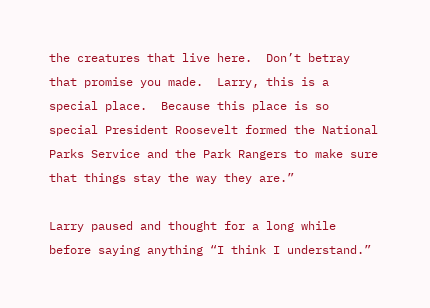the creatures that live here.  Don’t betray that promise you made.  Larry, this is a special place.  Because this place is so special President Roosevelt formed the National Parks Service and the Park Rangers to make sure that things stay the way they are.”

Larry paused and thought for a long while before saying anything “I think I understand.”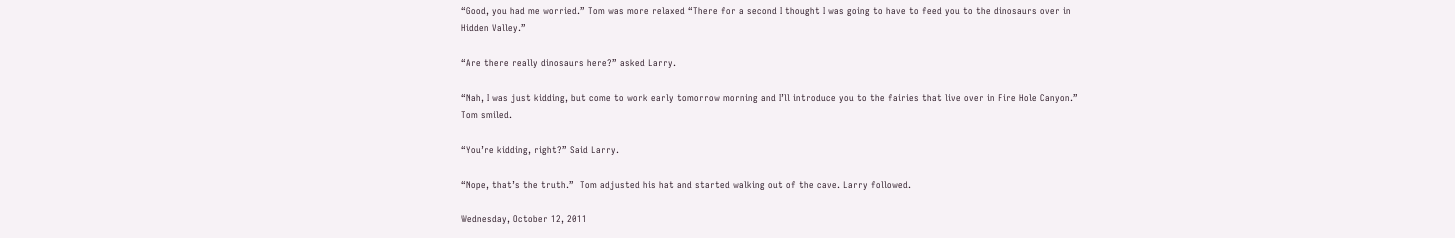“Good, you had me worried.” Tom was more relaxed “There for a second I thought I was going to have to feed you to the dinosaurs over in Hidden Valley.”

“Are there really dinosaurs here?” asked Larry.

“Nah, I was just kidding, but come to work early tomorrow morning and I’ll introduce you to the fairies that live over in Fire Hole Canyon.” Tom smiled.

“You’re kidding, right?” Said Larry.

“Nope, that’s the truth.”  Tom adjusted his hat and started walking out of the cave. Larry followed.

Wednesday, October 12, 2011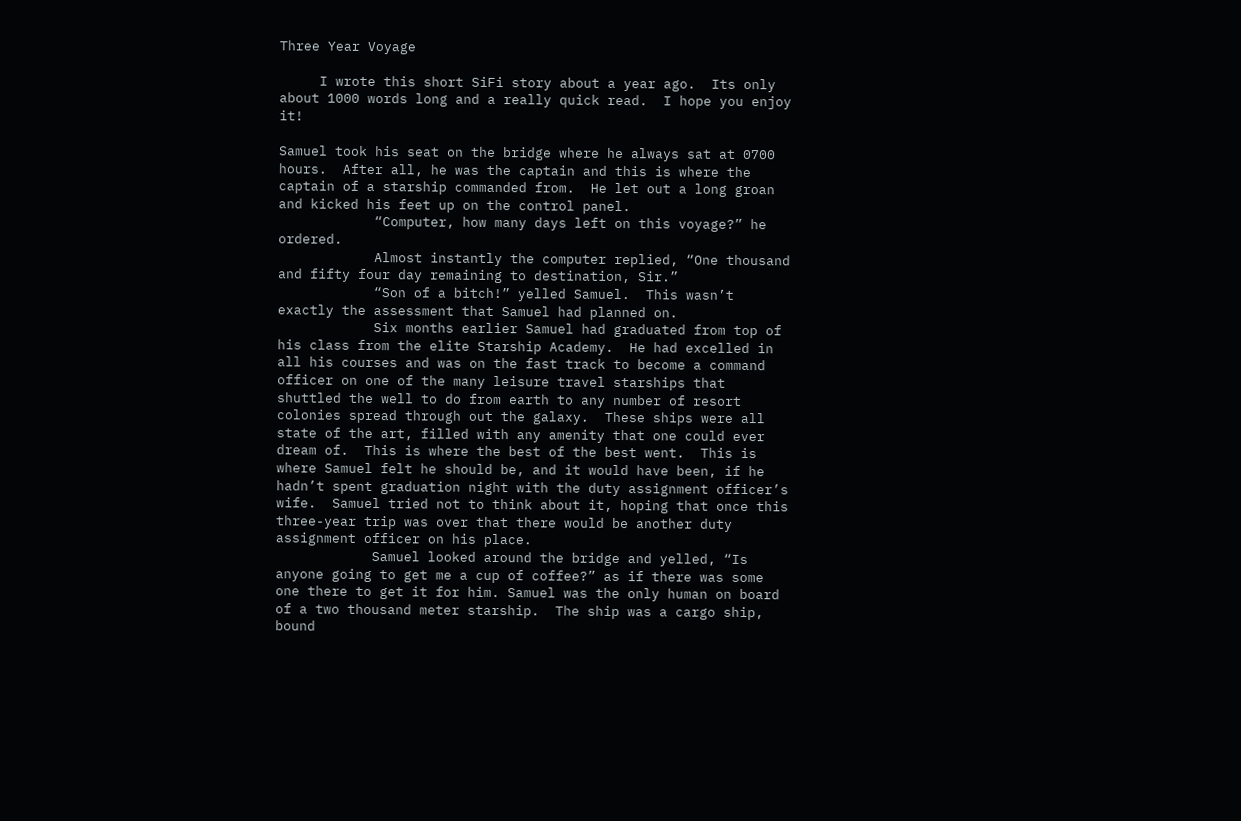Three Year Voyage

     I wrote this short SiFi story about a year ago.  Its only about 1000 words long and a really quick read.  I hope you enjoy it!

Samuel took his seat on the bridge where he always sat at 0700 hours.  After all, he was the captain and this is where the captain of a starship commanded from.  He let out a long groan and kicked his feet up on the control panel.
            “Computer, how many days left on this voyage?” he ordered.
            Almost instantly the computer replied, “One thousand and fifty four day remaining to destination, Sir.”
            “Son of a bitch!” yelled Samuel.  This wasn’t exactly the assessment that Samuel had planned on.
            Six months earlier Samuel had graduated from top of his class from the elite Starship Academy.  He had excelled in all his courses and was on the fast track to become a command officer on one of the many leisure travel starships that shuttled the well to do from earth to any number of resort colonies spread through out the galaxy.  These ships were all state of the art, filled with any amenity that one could ever dream of.  This is where the best of the best went.  This is where Samuel felt he should be, and it would have been, if he hadn’t spent graduation night with the duty assignment officer’s wife.  Samuel tried not to think about it, hoping that once this three-year trip was over that there would be another duty assignment officer on his place.
            Samuel looked around the bridge and yelled, “Is anyone going to get me a cup of coffee?” as if there was some one there to get it for him. Samuel was the only human on board of a two thousand meter starship.  The ship was a cargo ship, bound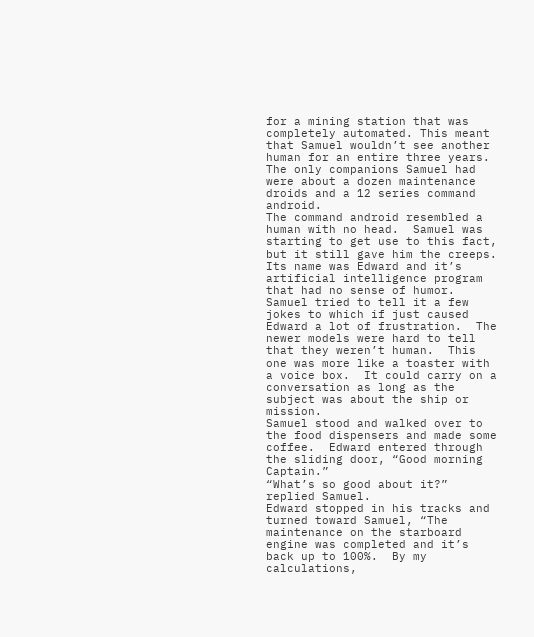for a mining station that was completely automated. This meant that Samuel wouldn’t see another human for an entire three years.
The only companions Samuel had were about a dozen maintenance droids and a 12 series command android.
The command android resembled a human with no head.  Samuel was starting to get use to this fact, but it still gave him the creeps. Its name was Edward and it’s artificial intelligence program that had no sense of humor.  Samuel tried to tell it a few jokes to which if just caused Edward a lot of frustration.  The newer models were hard to tell that they weren’t human.  This one was more like a toaster with a voice box.  It could carry on a conversation as long as the subject was about the ship or mission.
Samuel stood and walked over to the food dispensers and made some coffee.  Edward entered through the sliding door, “Good morning Captain.”
“What’s so good about it?” replied Samuel.
Edward stopped in his tracks and turned toward Samuel, “The maintenance on the starboard engine was completed and it’s back up to 100%.  By my calculations,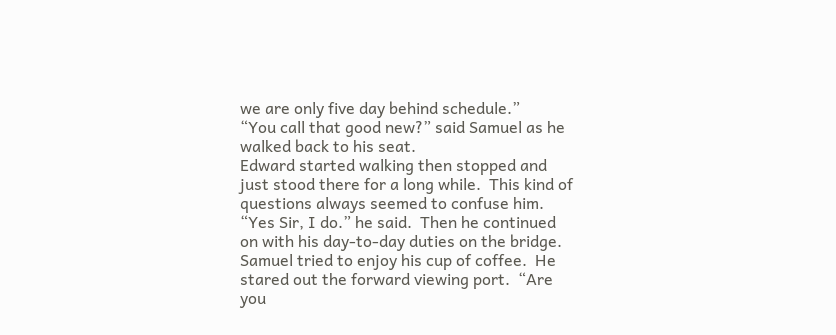we are only five day behind schedule.”
“You call that good new?” said Samuel as he walked back to his seat.
Edward started walking then stopped and just stood there for a long while.  This kind of questions always seemed to confuse him. “Yes Sir, I do.” he said.  Then he continued on with his day-to-day duties on the bridge.
Samuel tried to enjoy his cup of coffee.  He stared out the forward viewing port.  “Are you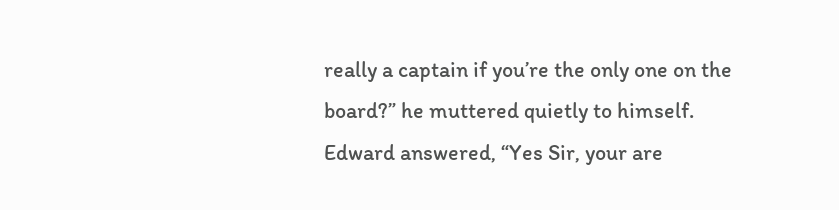really a captain if you’re the only one on the board?” he muttered quietly to himself.
Edward answered, “Yes Sir, your are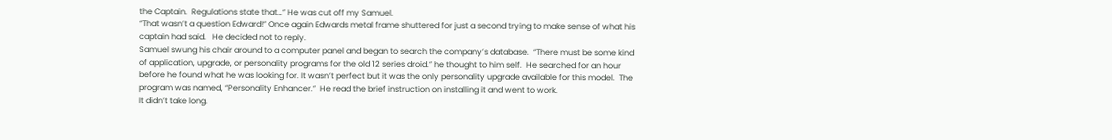the Captain.  Regulations state that…” He was cut off my Samuel.
“That wasn’t a question Edward!” Once again Edwards metal frame shuttered for just a second trying to make sense of what his captain had said.   He decided not to reply.
Samuel swung his chair around to a computer panel and began to search the company’s database.  “There must be some kind of application, upgrade, or personality programs for the old 12 series droid.” he thought to him self.  He searched for an hour before he found what he was looking for. It wasn’t perfect but it was the only personality upgrade available for this model.  The program was named, “Personality Enhancer.”  He read the brief instruction on installing it and went to work.
It didn’t take long.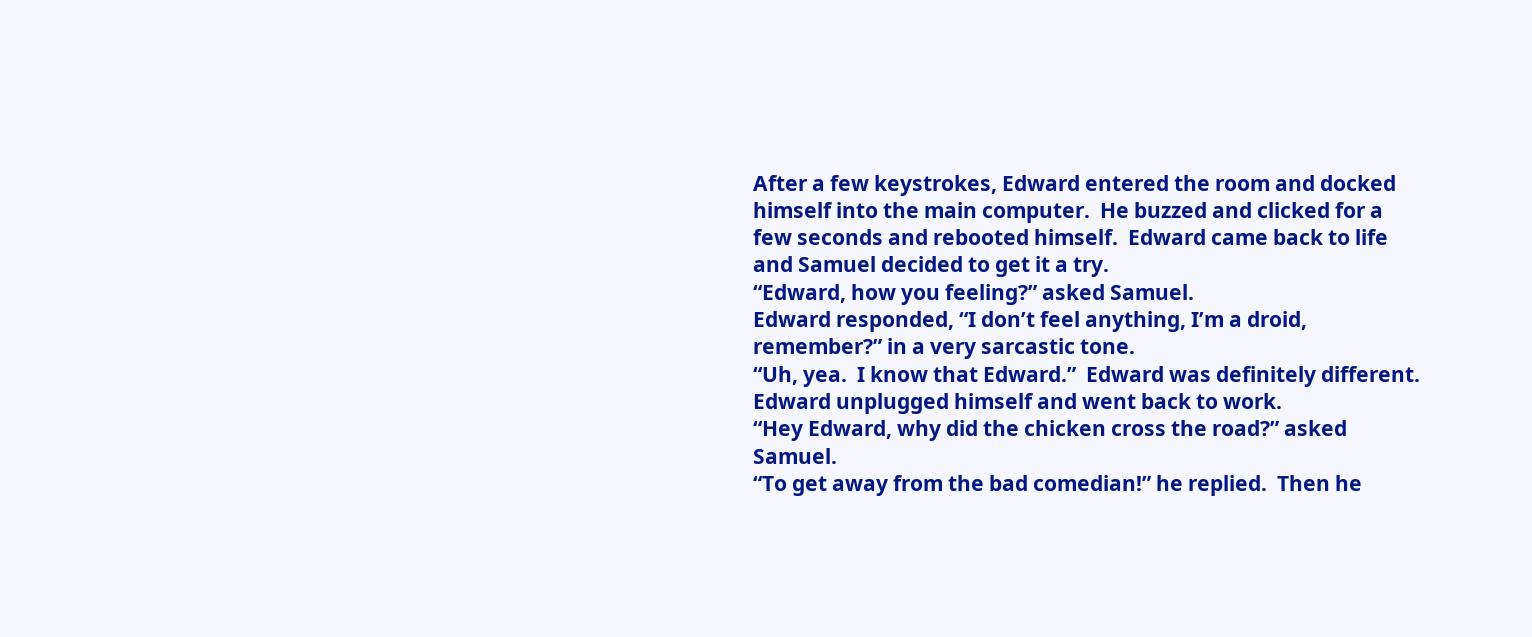After a few keystrokes, Edward entered the room and docked himself into the main computer.  He buzzed and clicked for a few seconds and rebooted himself.  Edward came back to life and Samuel decided to get it a try.
“Edward, how you feeling?” asked Samuel.
Edward responded, “I don’t feel anything, I’m a droid, remember?” in a very sarcastic tone.
“Uh, yea.  I know that Edward.”  Edward was definitely different.  Edward unplugged himself and went back to work.
“Hey Edward, why did the chicken cross the road?” asked Samuel.
“To get away from the bad comedian!” he replied.  Then he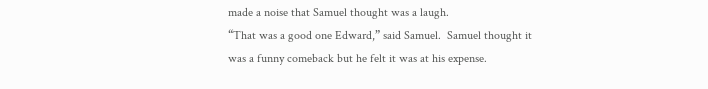made a noise that Samuel thought was a laugh.
“That was a good one Edward,” said Samuel.  Samuel thought it was a funny comeback but he felt it was at his expense.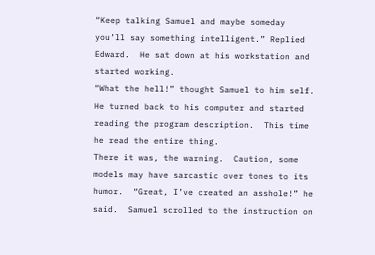“Keep talking Samuel and maybe someday you’ll say something intelligent.” Replied Edward.  He sat down at his workstation and started working.
“What the hell!” thought Samuel to him self.  He turned back to his computer and started reading the program description.  This time he read the entire thing.
There it was, the warning.  Caution, some models may have sarcastic over tones to its humor.  “Great, I’ve created an asshole!” he said.  Samuel scrolled to the instruction on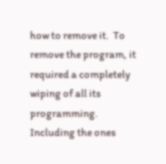how to remove it.  To remove the program, it required a completely wiping of all its programming.  Including the ones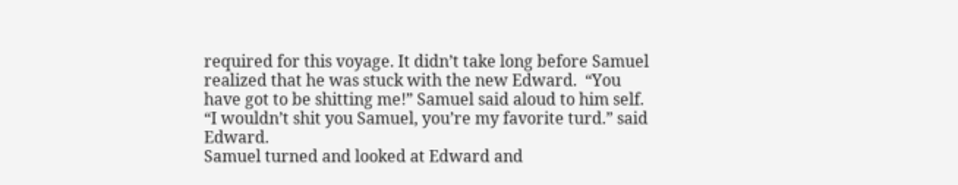required for this voyage. It didn’t take long before Samuel realized that he was stuck with the new Edward.  “You have got to be shitting me!” Samuel said aloud to him self.
“I wouldn’t shit you Samuel, you’re my favorite turd.” said Edward.
Samuel turned and looked at Edward and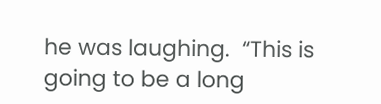he was laughing.  “This is going to be a long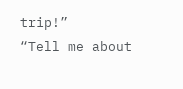trip!”
“Tell me about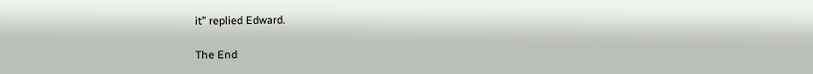it” replied Edward.

The End